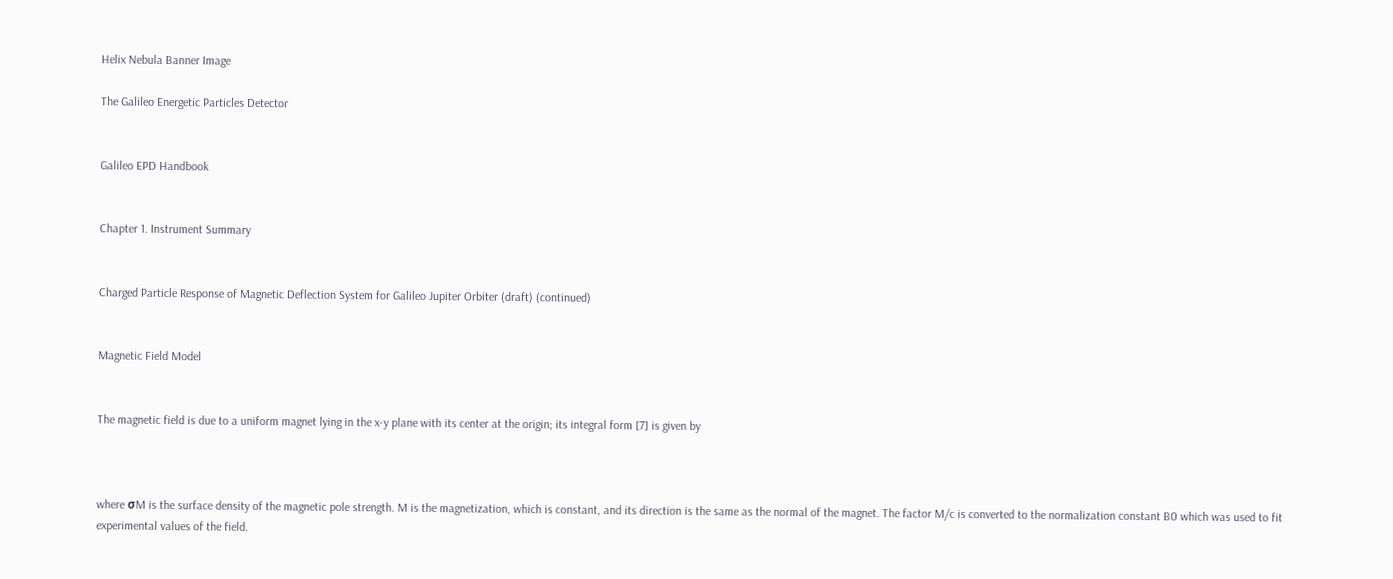Helix Nebula Banner Image

The Galileo Energetic Particles Detector


Galileo EPD Handbook


Chapter 1. Instrument Summary


Charged Particle Response of Magnetic Deflection System for Galileo Jupiter Orbiter (draft) (continued)


Magnetic Field Model


The magnetic field is due to a uniform magnet lying in the x-y plane with its center at the origin; its integral form [7] is given by



where σM is the surface density of the magnetic pole strength. M is the magnetization, which is constant, and its direction is the same as the normal of the magnet. The factor M/c is converted to the normalization constant B0 which was used to fit experimental values of the field.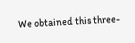We obtained this three-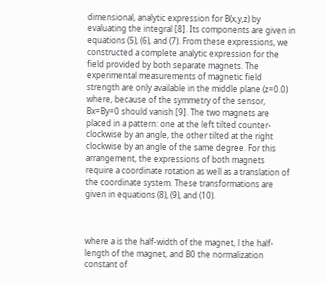dimensional, analytic expression for B(x,y,z) by evaluating the integral [8]. Its components are given in equations (5), (6), and (7). From these expressions, we constructed a complete analytic expression for the field provided by both separate magnets. The experimental measurements of magnetic field strength are only available in the middle plane (z=0.0) where, because of the symmetry of the sensor, Bx=By=0 should vanish [9]. The two magnets are placed in a pattern: one at the left tilted counter-clockwise by an angle, the other tilted at the right clockwise by an angle of the same degree. For this arrangement, the expressions of both magnets require a coordinate rotation as well as a translation of the coordinate system. These transformations are given in equations (8), (9), and (10).



where a is the half-width of the magnet, l the half-length of the magnet, and B0 the normalization constant of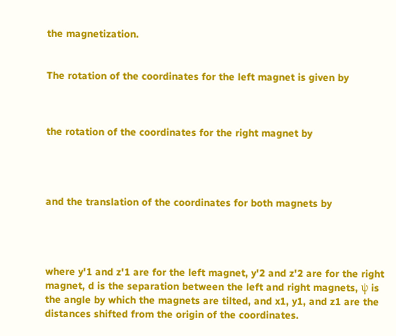the magnetization.


The rotation of the coordinates for the left magnet is given by



the rotation of the coordinates for the right magnet by




and the translation of the coordinates for both magnets by




where y'1 and z'1 are for the left magnet, y'2 and z'2 are for the right magnet, d is the separation between the left and right magnets, ψ is the angle by which the magnets are tilted, and x1, y1, and z1 are the distances shifted from the origin of the coordinates.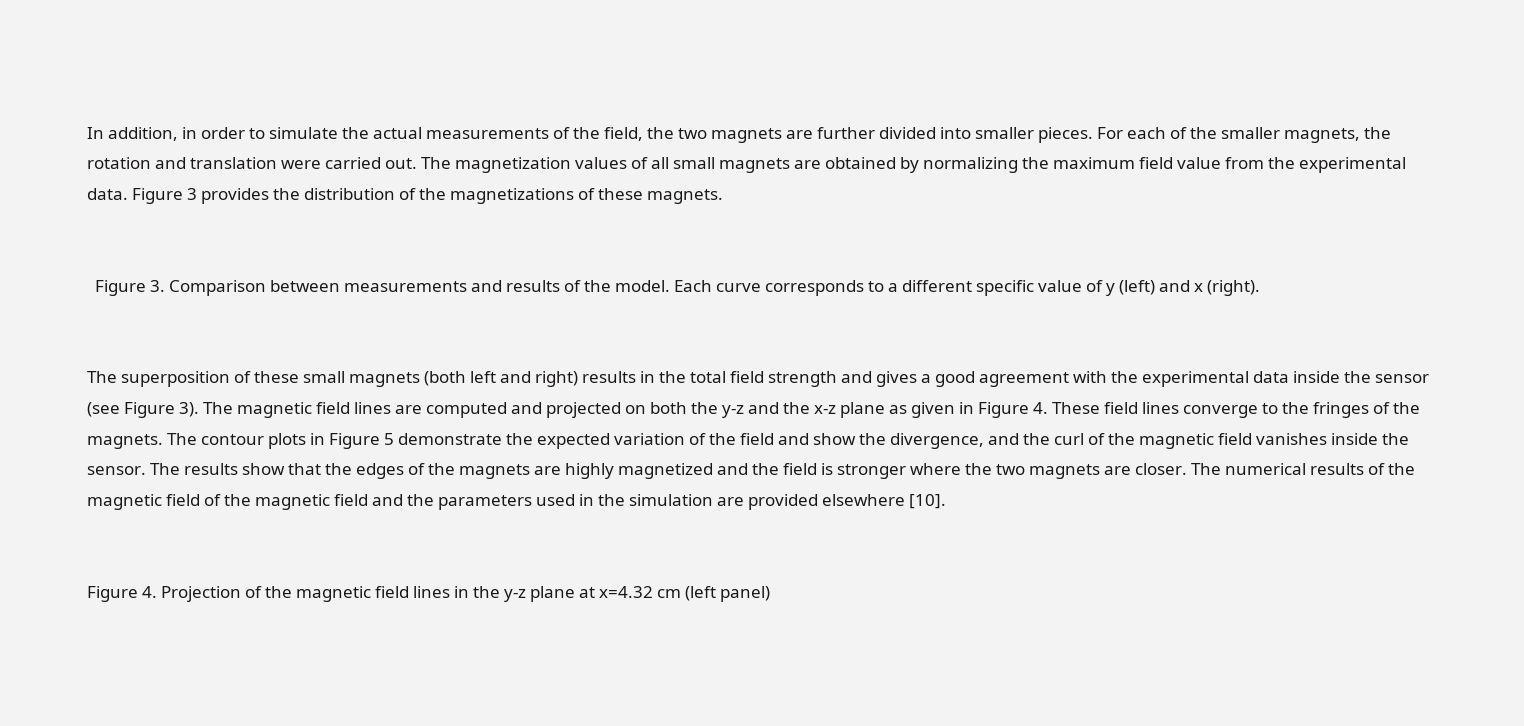In addition, in order to simulate the actual measurements of the field, the two magnets are further divided into smaller pieces. For each of the smaller magnets, the rotation and translation were carried out. The magnetization values of all small magnets are obtained by normalizing the maximum field value from the experimental data. Figure 3 provides the distribution of the magnetizations of these magnets.


  Figure 3. Comparison between measurements and results of the model. Each curve corresponds to a different specific value of y (left) and x (right).


The superposition of these small magnets (both left and right) results in the total field strength and gives a good agreement with the experimental data inside the sensor (see Figure 3). The magnetic field lines are computed and projected on both the y-z and the x-z plane as given in Figure 4. These field lines converge to the fringes of the magnets. The contour plots in Figure 5 demonstrate the expected variation of the field and show the divergence, and the curl of the magnetic field vanishes inside the sensor. The results show that the edges of the magnets are highly magnetized and the field is stronger where the two magnets are closer. The numerical results of the magnetic field of the magnetic field and the parameters used in the simulation are provided elsewhere [10].


Figure 4. Projection of the magnetic field lines in the y-z plane at x=4.32 cm (left panel)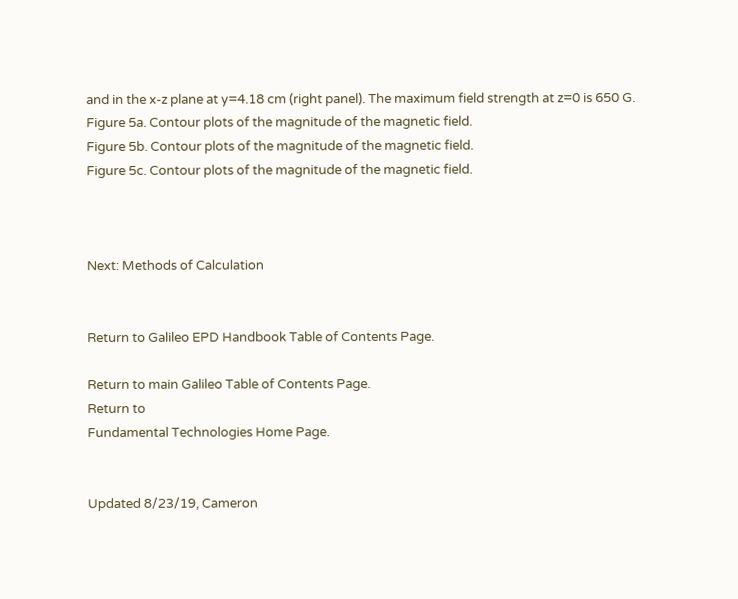and in the x-z plane at y=4.18 cm (right panel). The maximum field strength at z=0 is 650 G.
Figure 5a. Contour plots of the magnitude of the magnetic field.
Figure 5b. Contour plots of the magnitude of the magnetic field.
Figure 5c. Contour plots of the magnitude of the magnetic field.



Next: Methods of Calculation


Return to Galileo EPD Handbook Table of Contents Page.

Return to main Galileo Table of Contents Page.
Return to
Fundamental Technologies Home Page.


Updated 8/23/19, Cameron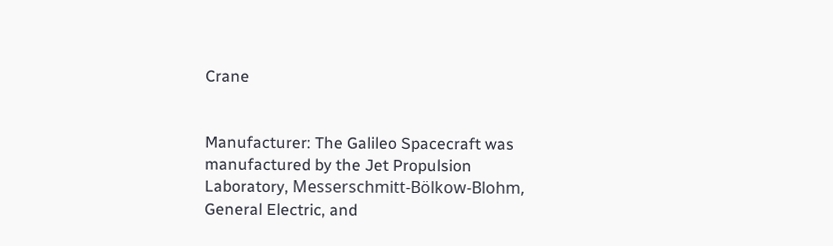Crane


Manufacturer: The Galileo Spacecraft was manufactured by the Jet Propulsion Laboratory, Messerschmitt-Bölkow-Blohm, General Electric, and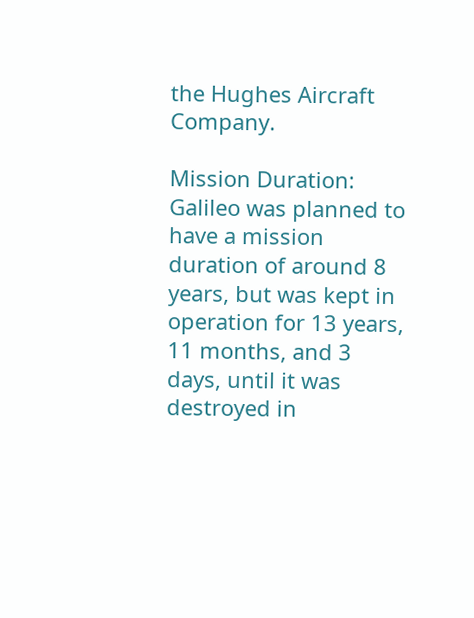the Hughes Aircraft Company.

Mission Duration: Galileo was planned to have a mission duration of around 8 years, but was kept in operation for 13 years, 11 months, and 3 days, until it was destroyed in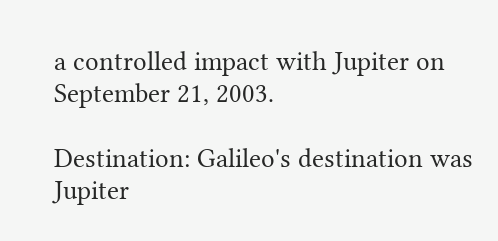a controlled impact with Jupiter on September 21, 2003.

Destination: Galileo's destination was Jupiter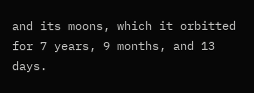and its moons, which it orbitted for 7 years, 9 months, and 13 days.